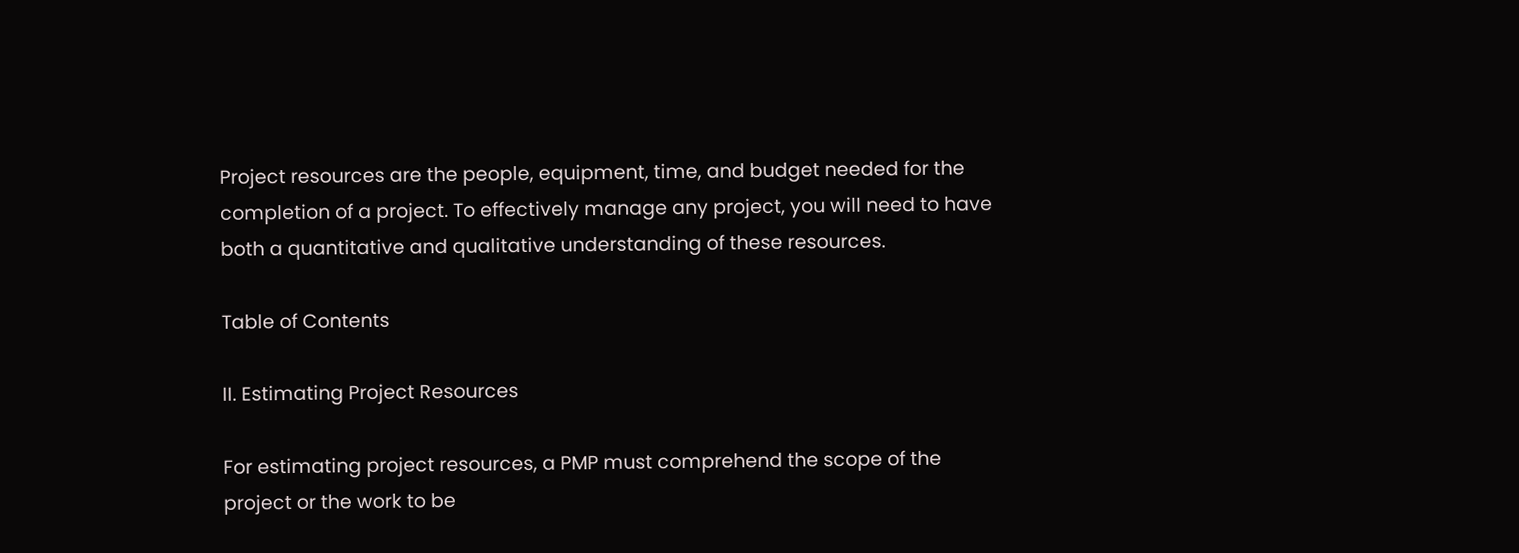Project resources are the people, equipment, time, and budget needed for the completion of a project. To effectively manage any project, you will need to have both a quantitative and qualitative understanding of these resources.

Table of Contents

II. Estimating Project Resources

For estimating project resources, a PMP must comprehend the scope of the project or the work to be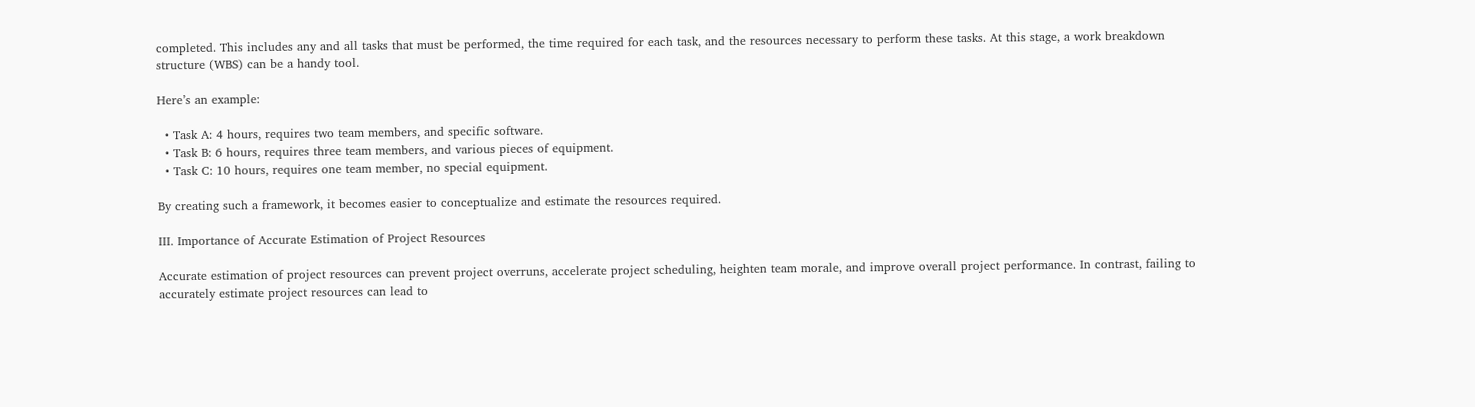completed. This includes any and all tasks that must be performed, the time required for each task, and the resources necessary to perform these tasks. At this stage, a work breakdown structure (WBS) can be a handy tool.

Here’s an example:

  • Task A: 4 hours, requires two team members, and specific software.
  • Task B: 6 hours, requires three team members, and various pieces of equipment.
  • Task C: 10 hours, requires one team member, no special equipment.

By creating such a framework, it becomes easier to conceptualize and estimate the resources required.

III. Importance of Accurate Estimation of Project Resources

Accurate estimation of project resources can prevent project overruns, accelerate project scheduling, heighten team morale, and improve overall project performance. In contrast, failing to accurately estimate project resources can lead to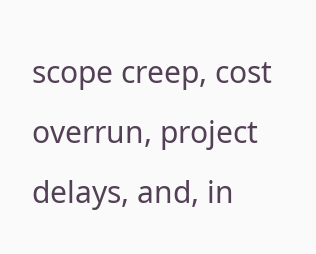scope creep, cost overrun, project delays, and, in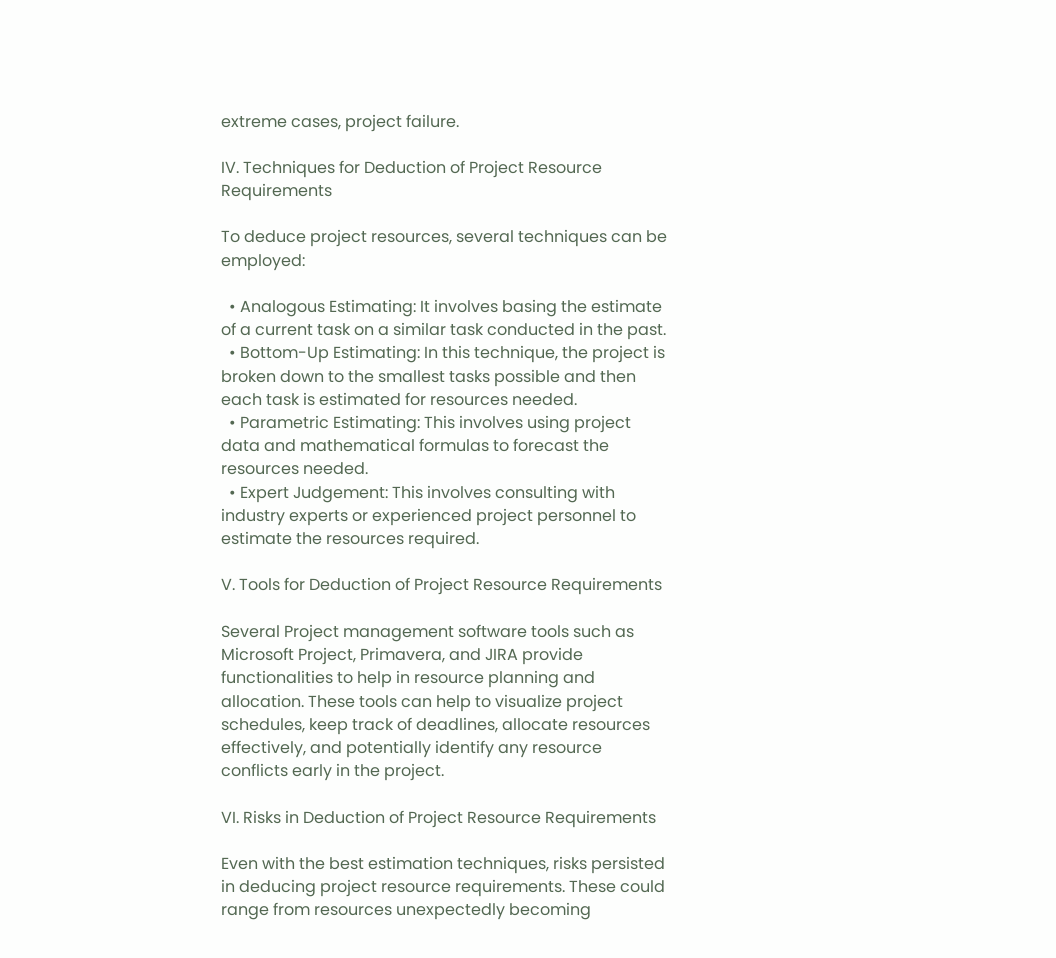extreme cases, project failure.

IV. Techniques for Deduction of Project Resource Requirements

To deduce project resources, several techniques can be employed:

  • Analogous Estimating: It involves basing the estimate of a current task on a similar task conducted in the past.
  • Bottom-Up Estimating: In this technique, the project is broken down to the smallest tasks possible and then each task is estimated for resources needed.
  • Parametric Estimating: This involves using project data and mathematical formulas to forecast the resources needed.
  • Expert Judgement: This involves consulting with industry experts or experienced project personnel to estimate the resources required.

V. Tools for Deduction of Project Resource Requirements

Several Project management software tools such as Microsoft Project, Primavera, and JIRA provide functionalities to help in resource planning and allocation. These tools can help to visualize project schedules, keep track of deadlines, allocate resources effectively, and potentially identify any resource conflicts early in the project.

VI. Risks in Deduction of Project Resource Requirements

Even with the best estimation techniques, risks persisted in deducing project resource requirements. These could range from resources unexpectedly becoming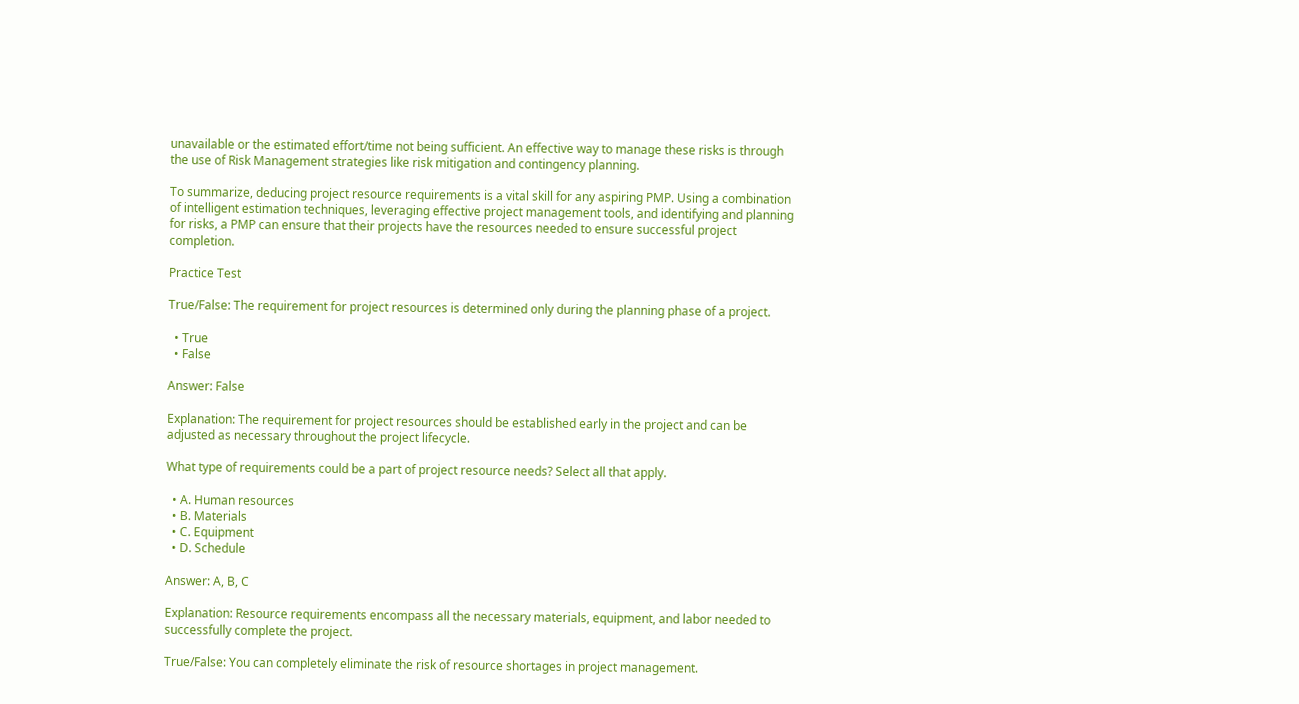unavailable or the estimated effort/time not being sufficient. An effective way to manage these risks is through the use of Risk Management strategies like risk mitigation and contingency planning.

To summarize, deducing project resource requirements is a vital skill for any aspiring PMP. Using a combination of intelligent estimation techniques, leveraging effective project management tools, and identifying and planning for risks, a PMP can ensure that their projects have the resources needed to ensure successful project completion.

Practice Test

True/False: The requirement for project resources is determined only during the planning phase of a project.

  • True
  • False

Answer: False

Explanation: The requirement for project resources should be established early in the project and can be adjusted as necessary throughout the project lifecycle.

What type of requirements could be a part of project resource needs? Select all that apply.

  • A. Human resources
  • B. Materials
  • C. Equipment
  • D. Schedule

Answer: A, B, C

Explanation: Resource requirements encompass all the necessary materials, equipment, and labor needed to successfully complete the project.

True/False: You can completely eliminate the risk of resource shortages in project management.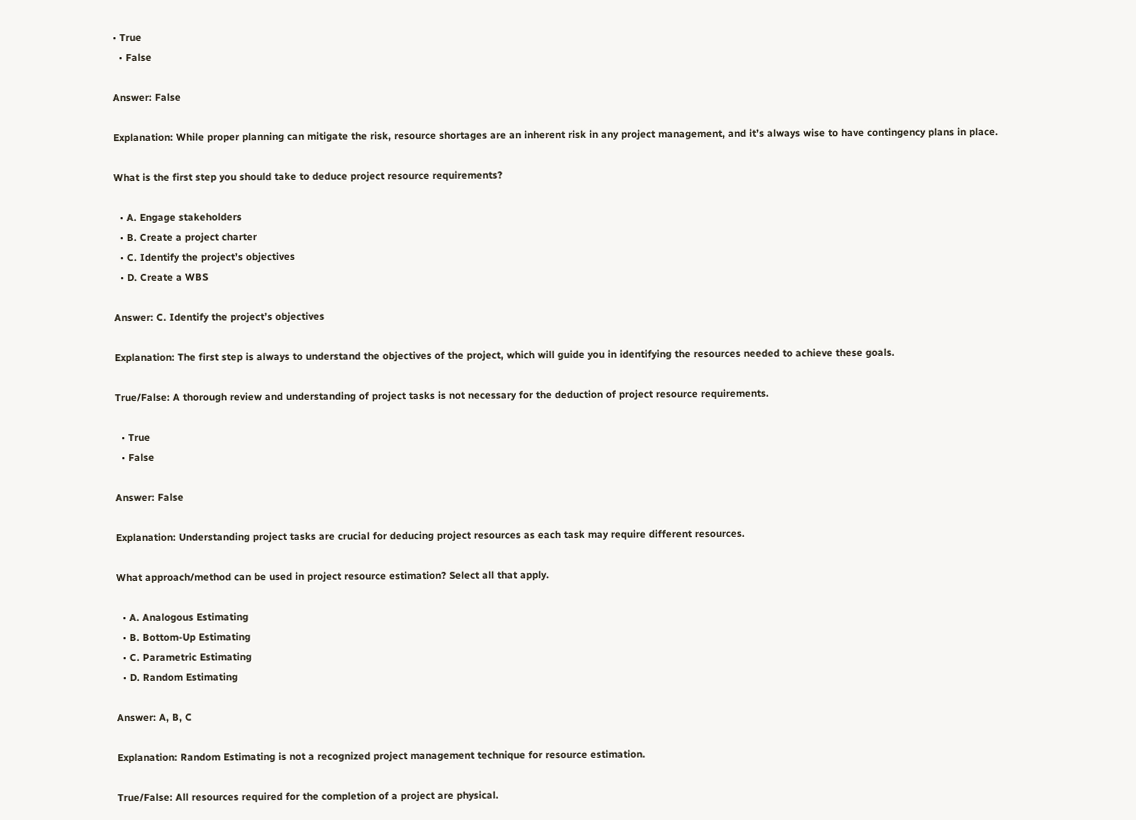• True
  • False

Answer: False

Explanation: While proper planning can mitigate the risk, resource shortages are an inherent risk in any project management, and it’s always wise to have contingency plans in place.

What is the first step you should take to deduce project resource requirements?

  • A. Engage stakeholders
  • B. Create a project charter
  • C. Identify the project’s objectives
  • D. Create a WBS

Answer: C. Identify the project’s objectives

Explanation: The first step is always to understand the objectives of the project, which will guide you in identifying the resources needed to achieve these goals.

True/False: A thorough review and understanding of project tasks is not necessary for the deduction of project resource requirements.

  • True
  • False

Answer: False

Explanation: Understanding project tasks are crucial for deducing project resources as each task may require different resources.

What approach/method can be used in project resource estimation? Select all that apply.

  • A. Analogous Estimating
  • B. Bottom-Up Estimating
  • C. Parametric Estimating
  • D. Random Estimating

Answer: A, B, C

Explanation: Random Estimating is not a recognized project management technique for resource estimation.

True/False: All resources required for the completion of a project are physical.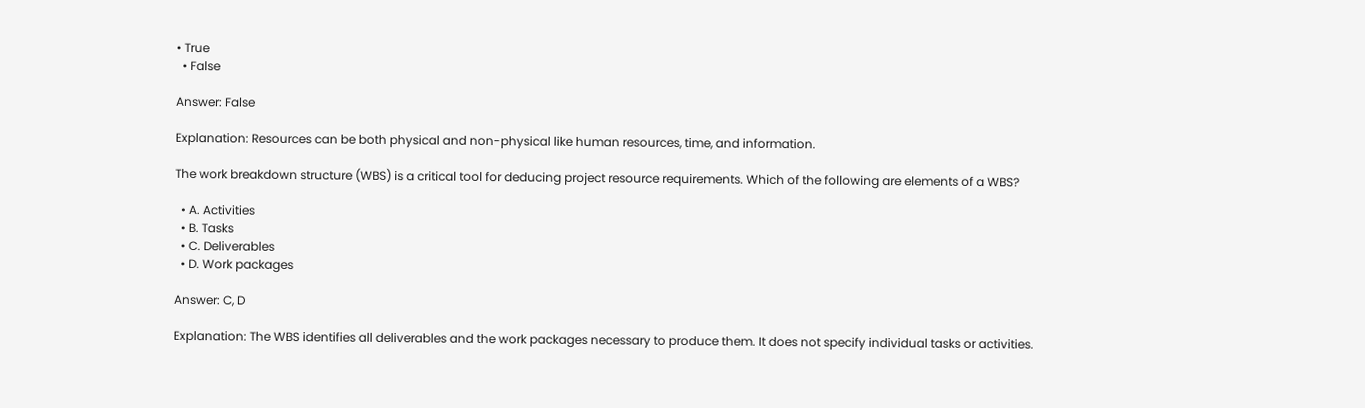• True
  • False

Answer: False

Explanation: Resources can be both physical and non-physical like human resources, time, and information.

The work breakdown structure (WBS) is a critical tool for deducing project resource requirements. Which of the following are elements of a WBS?

  • A. Activities
  • B. Tasks
  • C. Deliverables
  • D. Work packages

Answer: C, D

Explanation: The WBS identifies all deliverables and the work packages necessary to produce them. It does not specify individual tasks or activities.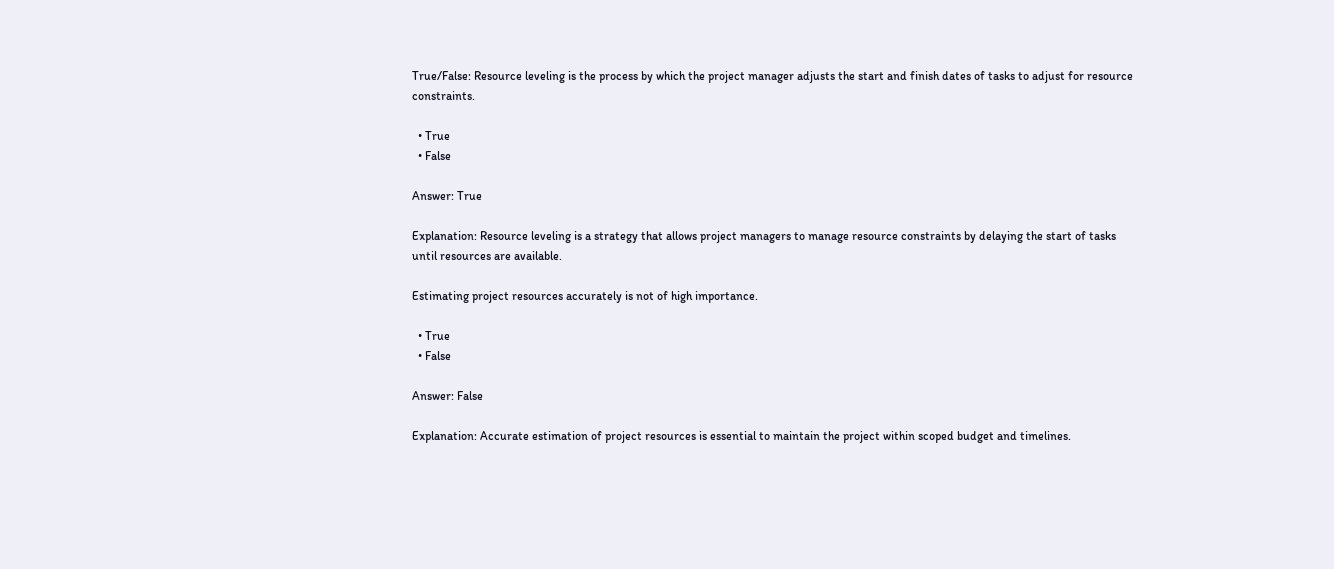True/False: Resource leveling is the process by which the project manager adjusts the start and finish dates of tasks to adjust for resource constraints.

  • True
  • False

Answer: True

Explanation: Resource leveling is a strategy that allows project managers to manage resource constraints by delaying the start of tasks until resources are available.

Estimating project resources accurately is not of high importance.

  • True
  • False

Answer: False

Explanation: Accurate estimation of project resources is essential to maintain the project within scoped budget and timelines.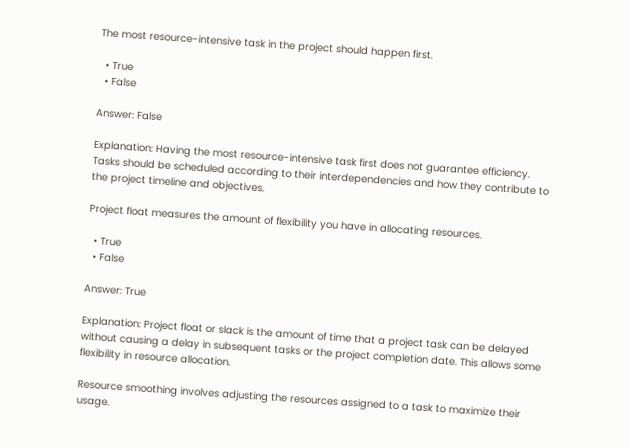The most resource-intensive task in the project should happen first.

  • True
  • False

Answer: False

Explanation: Having the most resource-intensive task first does not guarantee efficiency. Tasks should be scheduled according to their interdependencies and how they contribute to the project timeline and objectives.

Project float measures the amount of flexibility you have in allocating resources.

  • True
  • False

Answer: True

Explanation: Project float or slack is the amount of time that a project task can be delayed without causing a delay in subsequent tasks or the project completion date. This allows some flexibility in resource allocation.

Resource smoothing involves adjusting the resources assigned to a task to maximize their usage.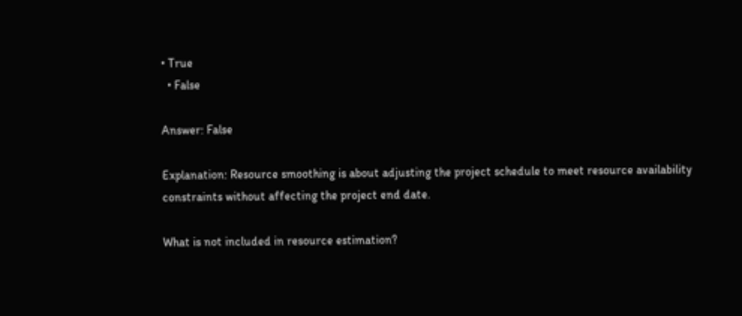• True
  • False

Answer: False

Explanation: Resource smoothing is about adjusting the project schedule to meet resource availability constraints without affecting the project end date.

What is not included in resource estimation?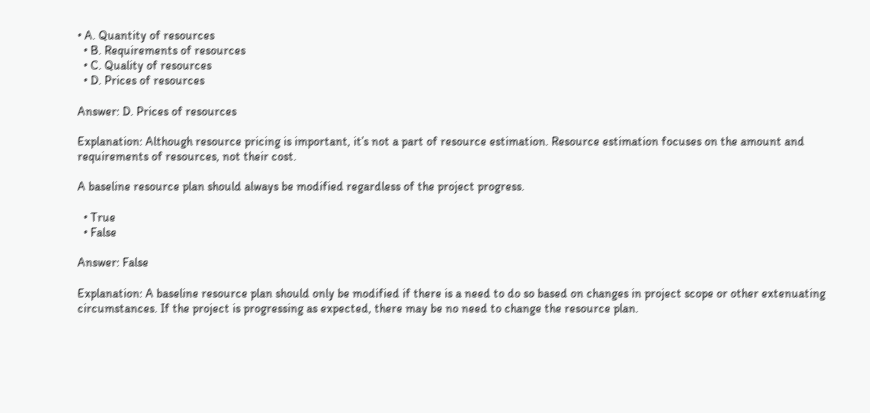• A. Quantity of resources
  • B. Requirements of resources
  • C. Quality of resources
  • D. Prices of resources

Answer: D. Prices of resources

Explanation: Although resource pricing is important, it’s not a part of resource estimation. Resource estimation focuses on the amount and requirements of resources, not their cost.

A baseline resource plan should always be modified regardless of the project progress.

  • True
  • False

Answer: False

Explanation: A baseline resource plan should only be modified if there is a need to do so based on changes in project scope or other extenuating circumstances. If the project is progressing as expected, there may be no need to change the resource plan.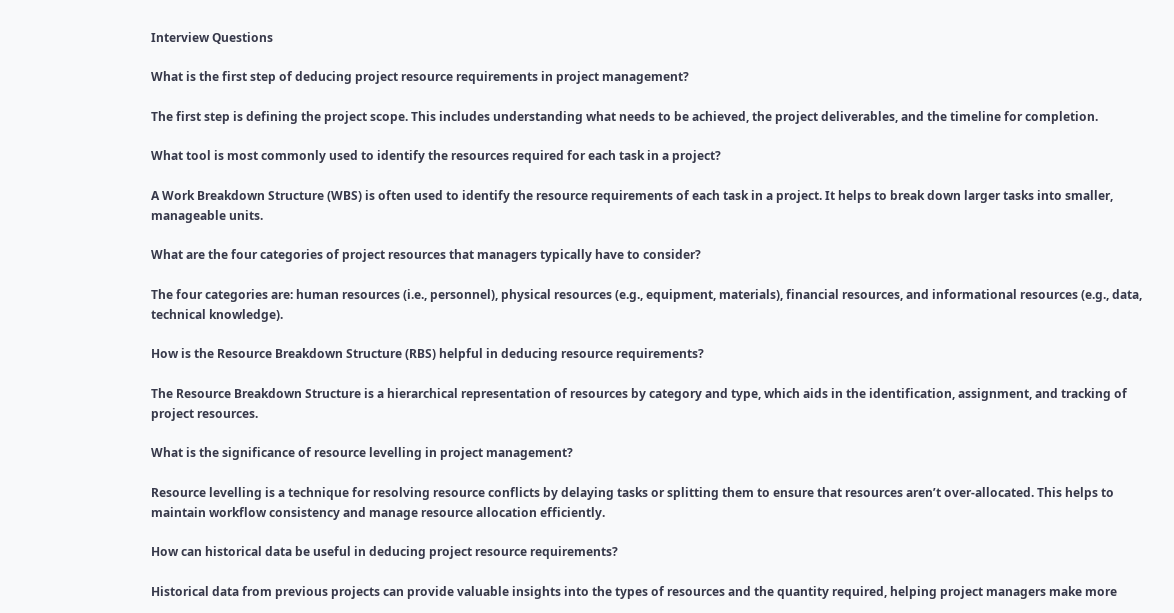Interview Questions

What is the first step of deducing project resource requirements in project management?

The first step is defining the project scope. This includes understanding what needs to be achieved, the project deliverables, and the timeline for completion.

What tool is most commonly used to identify the resources required for each task in a project?

A Work Breakdown Structure (WBS) is often used to identify the resource requirements of each task in a project. It helps to break down larger tasks into smaller, manageable units.

What are the four categories of project resources that managers typically have to consider?

The four categories are: human resources (i.e., personnel), physical resources (e.g., equipment, materials), financial resources, and informational resources (e.g., data, technical knowledge).

How is the Resource Breakdown Structure (RBS) helpful in deducing resource requirements?

The Resource Breakdown Structure is a hierarchical representation of resources by category and type, which aids in the identification, assignment, and tracking of project resources.

What is the significance of resource levelling in project management?

Resource levelling is a technique for resolving resource conflicts by delaying tasks or splitting them to ensure that resources aren’t over-allocated. This helps to maintain workflow consistency and manage resource allocation efficiently.

How can historical data be useful in deducing project resource requirements?

Historical data from previous projects can provide valuable insights into the types of resources and the quantity required, helping project managers make more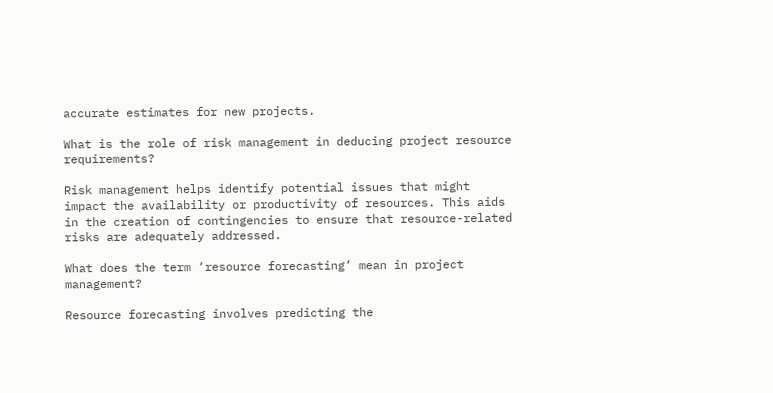accurate estimates for new projects.

What is the role of risk management in deducing project resource requirements?

Risk management helps identify potential issues that might impact the availability or productivity of resources. This aids in the creation of contingencies to ensure that resource-related risks are adequately addressed.

What does the term ‘resource forecasting’ mean in project management?

Resource forecasting involves predicting the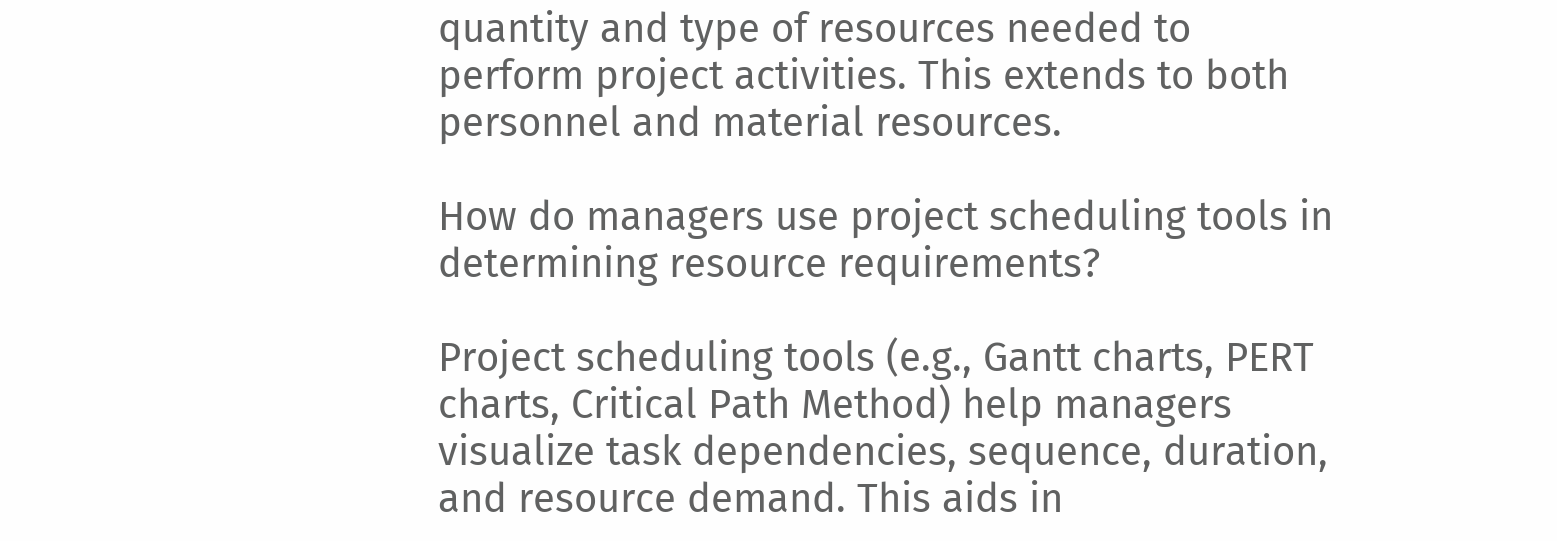quantity and type of resources needed to perform project activities. This extends to both personnel and material resources.

How do managers use project scheduling tools in determining resource requirements?

Project scheduling tools (e.g., Gantt charts, PERT charts, Critical Path Method) help managers visualize task dependencies, sequence, duration, and resource demand. This aids in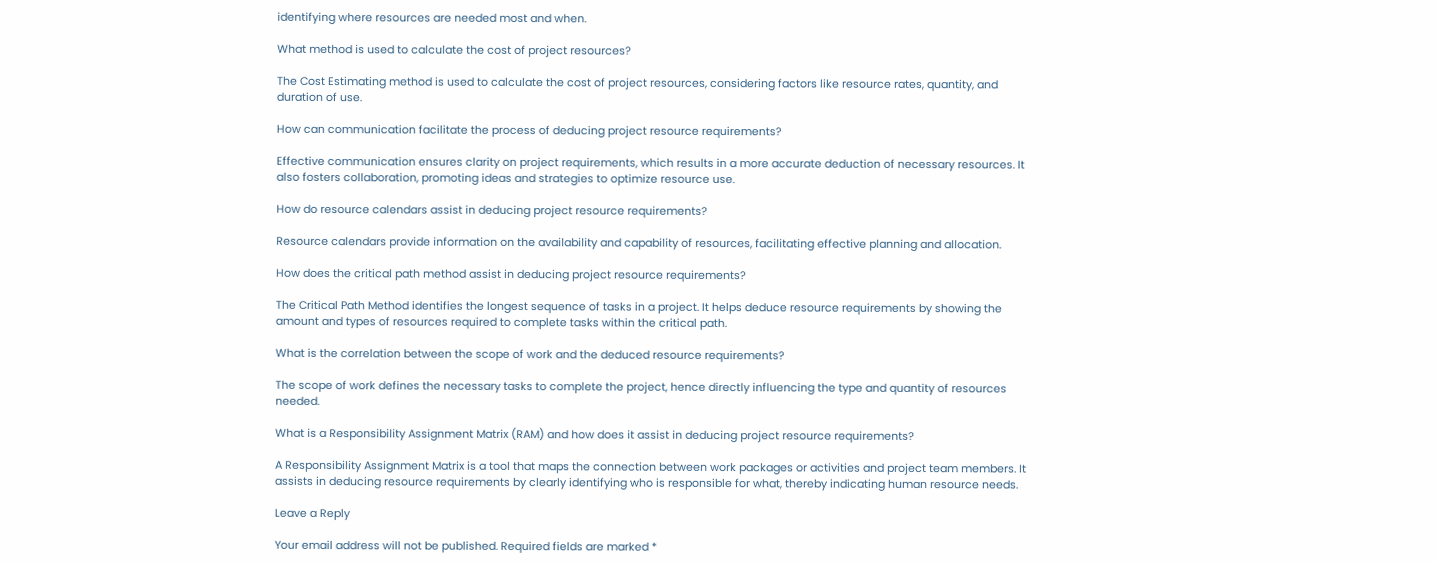identifying where resources are needed most and when.

What method is used to calculate the cost of project resources?

The Cost Estimating method is used to calculate the cost of project resources, considering factors like resource rates, quantity, and duration of use.

How can communication facilitate the process of deducing project resource requirements?

Effective communication ensures clarity on project requirements, which results in a more accurate deduction of necessary resources. It also fosters collaboration, promoting ideas and strategies to optimize resource use.

How do resource calendars assist in deducing project resource requirements?

Resource calendars provide information on the availability and capability of resources, facilitating effective planning and allocation.

How does the critical path method assist in deducing project resource requirements?

The Critical Path Method identifies the longest sequence of tasks in a project. It helps deduce resource requirements by showing the amount and types of resources required to complete tasks within the critical path.

What is the correlation between the scope of work and the deduced resource requirements?

The scope of work defines the necessary tasks to complete the project, hence directly influencing the type and quantity of resources needed.

What is a Responsibility Assignment Matrix (RAM) and how does it assist in deducing project resource requirements?

A Responsibility Assignment Matrix is a tool that maps the connection between work packages or activities and project team members. It assists in deducing resource requirements by clearly identifying who is responsible for what, thereby indicating human resource needs.

Leave a Reply

Your email address will not be published. Required fields are marked *